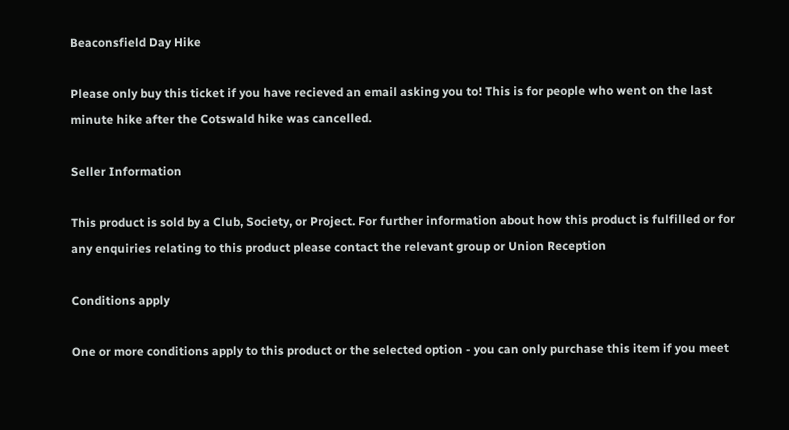Beaconsfield Day Hike

Please only buy this ticket if you have recieved an email asking you to! This is for people who went on the last minute hike after the Cotswald hike was cancelled.

Seller Information

This product is sold by a Club, Society, or Project. For further information about how this product is fulfilled or for any enquiries relating to this product please contact the relevant group or Union Reception

Conditions apply

One or more conditions apply to this product or the selected option - you can only purchase this item if you meet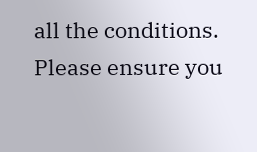all the conditions. Please ensure you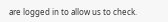are logged in to allow us to check.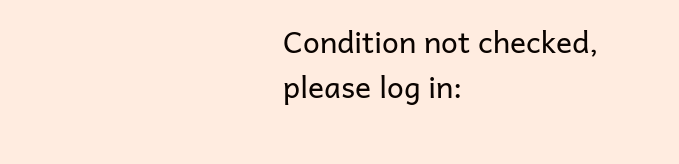Condition not checked, please log in: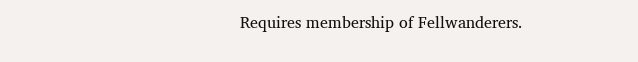Requires membership of Fellwanderers.